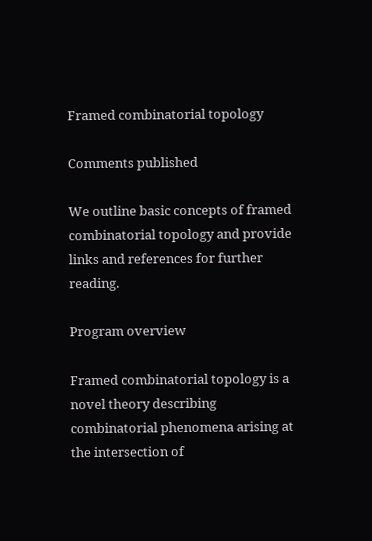Framed combinatorial topology

Comments published

We outline basic concepts of framed combinatorial topology and provide links and references for further reading.

Program overview

Framed combinatorial topology is a novel theory describing combinatorial phenomena arising at the intersection of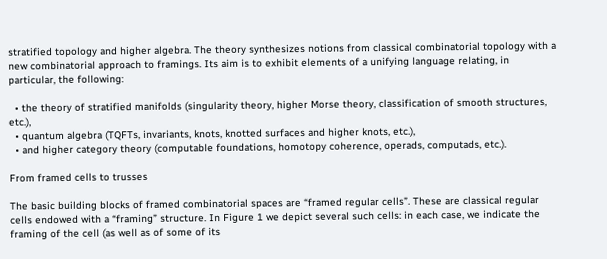stratified topology and higher algebra. The theory synthesizes notions from classical combinatorial topology with a new combinatorial approach to framings. Its aim is to exhibit elements of a unifying language relating, in particular, the following:

  • the theory of stratified manifolds (singularity theory, higher Morse theory, classification of smooth structures, etc.),
  • quantum algebra (TQFTs, invariants, knots, knotted surfaces and higher knots, etc.),
  • and higher category theory (computable foundations, homotopy coherence, operads, computads, etc.).

From framed cells to trusses

The basic building blocks of framed combinatorial spaces are “framed regular cells”. These are classical regular cells endowed with a “framing” structure. In Figure 1 we depict several such cells: in each case, we indicate the framing of the cell (as well as of some of its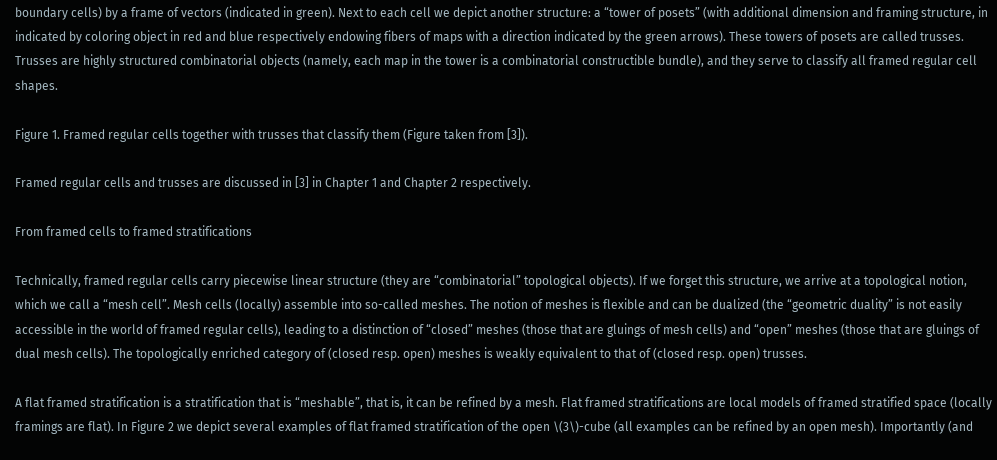boundary cells) by a frame of vectors (indicated in green). Next to each cell we depict another structure: a “tower of posets” (with additional dimension and framing structure, in indicated by coloring object in red and blue respectively endowing fibers of maps with a direction indicated by the green arrows). These towers of posets are called trusses. Trusses are highly structured combinatorial objects (namely, each map in the tower is a combinatorial constructible bundle), and they serve to classify all framed regular cell shapes.

Figure 1. Framed regular cells together with trusses that classify them (Figure taken from [3]).

Framed regular cells and trusses are discussed in [3] in Chapter 1 and Chapter 2 respectively.

From framed cells to framed stratifications

Technically, framed regular cells carry piecewise linear structure (they are “combinatorial” topological objects). If we forget this structure, we arrive at a topological notion, which we call a “mesh cell”. Mesh cells (locally) assemble into so-called meshes. The notion of meshes is flexible and can be dualized (the “geometric duality” is not easily accessible in the world of framed regular cells), leading to a distinction of “closed” meshes (those that are gluings of mesh cells) and “open” meshes (those that are gluings of dual mesh cells). The topologically enriched category of (closed resp. open) meshes is weakly equivalent to that of (closed resp. open) trusses.

A flat framed stratification is a stratification that is “meshable”, that is, it can be refined by a mesh. Flat framed stratifications are local models of framed stratified space (locally framings are flat). In Figure 2 we depict several examples of flat framed stratification of the open \(3\)-cube (all examples can be refined by an open mesh). Importantly (and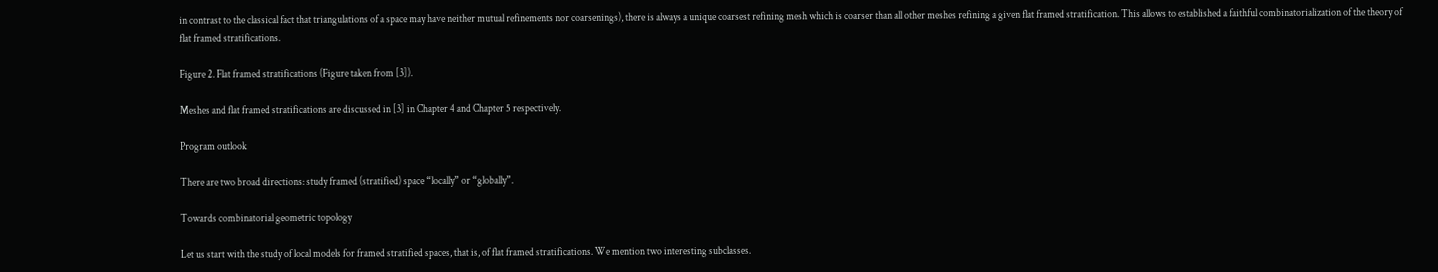in contrast to the classical fact that triangulations of a space may have neither mutual refinements nor coarsenings), there is always a unique coarsest refining mesh which is coarser than all other meshes refining a given flat framed stratification. This allows to established a faithful combinatorialization of the theory of flat framed stratifications.

Figure 2. Flat framed stratifications (Figure taken from [3]).

Meshes and flat framed stratifications are discussed in [3] in Chapter 4 and Chapter 5 respectively.

Program outlook

There are two broad directions: study framed (stratified) space “locally” or “globally”.

Towards combinatorial geometric topology

Let us start with the study of local models for framed stratified spaces, that is, of flat framed stratifications. We mention two interesting subclasses.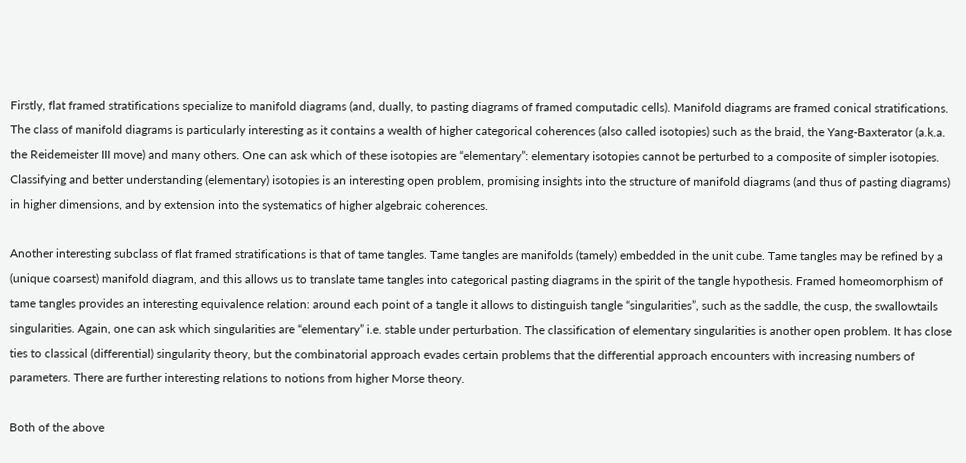Firstly, flat framed stratifications specialize to manifold diagrams (and, dually, to pasting diagrams of framed computadic cells). Manifold diagrams are framed conical stratifications. The class of manifold diagrams is particularly interesting as it contains a wealth of higher categorical coherences (also called isotopies) such as the braid, the Yang-Baxterator (a.k.a. the Reidemeister III move) and many others. One can ask which of these isotopies are “elementary”: elementary isotopies cannot be perturbed to a composite of simpler isotopies. Classifying and better understanding (elementary) isotopies is an interesting open problem, promising insights into the structure of manifold diagrams (and thus of pasting diagrams) in higher dimensions, and by extension into the systematics of higher algebraic coherences.

Another interesting subclass of flat framed stratifications is that of tame tangles. Tame tangles are manifolds (tamely) embedded in the unit cube. Tame tangles may be refined by a (unique coarsest) manifold diagram, and this allows us to translate tame tangles into categorical pasting diagrams in the spirit of the tangle hypothesis. Framed homeomorphism of tame tangles provides an interesting equivalence relation: around each point of a tangle it allows to distinguish tangle “singularities”, such as the saddle, the cusp, the swallowtails singularities. Again, one can ask which singularities are “elementary” i.e. stable under perturbation. The classification of elementary singularities is another open problem. It has close ties to classical (differential) singularity theory, but the combinatorial approach evades certain problems that the differential approach encounters with increasing numbers of parameters. There are further interesting relations to notions from higher Morse theory.

Both of the above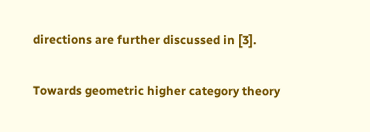directions are further discussed in [3].

Towards geometric higher category theory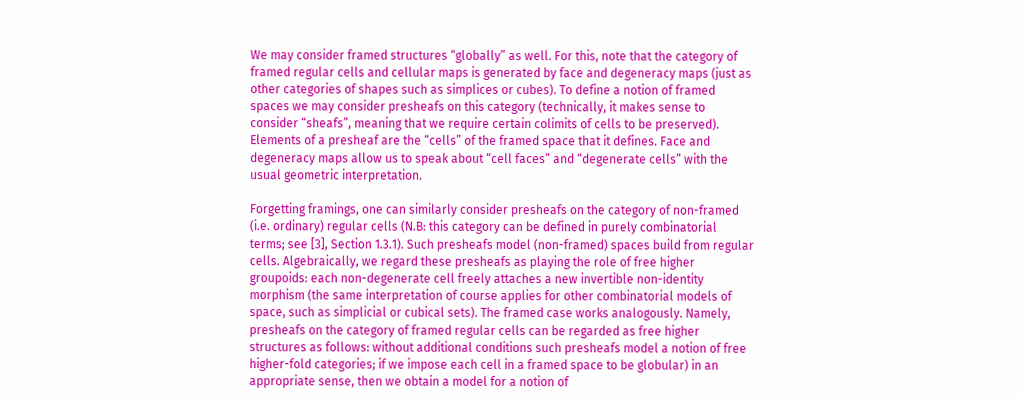We may consider framed structures “globally” as well. For this, note that the category of framed regular cells and cellular maps is generated by face and degeneracy maps (just as other categories of shapes such as simplices or cubes). To define a notion of framed spaces we may consider presheafs on this category (technically, it makes sense to consider “sheafs”, meaning that we require certain colimits of cells to be preserved). Elements of a presheaf are the “cells” of the framed space that it defines. Face and degeneracy maps allow us to speak about “cell faces” and “degenerate cells” with the usual geometric interpretation.

Forgetting framings, one can similarly consider presheafs on the category of non-framed (i.e. ordinary) regular cells (N.B: this category can be defined in purely combinatorial terms; see [3], Section 1.3.1). Such presheafs model (non-framed) spaces build from regular cells. Algebraically, we regard these presheafs as playing the role of free higher groupoids: each non-degenerate cell freely attaches a new invertible non-identity morphism (the same interpretation of course applies for other combinatorial models of space, such as simplicial or cubical sets). The framed case works analogously. Namely, presheafs on the category of framed regular cells can be regarded as free higher structures as follows: without additional conditions such presheafs model a notion of free higher-fold categories; if we impose each cell in a framed space to be globular) in an appropriate sense, then we obtain a model for a notion of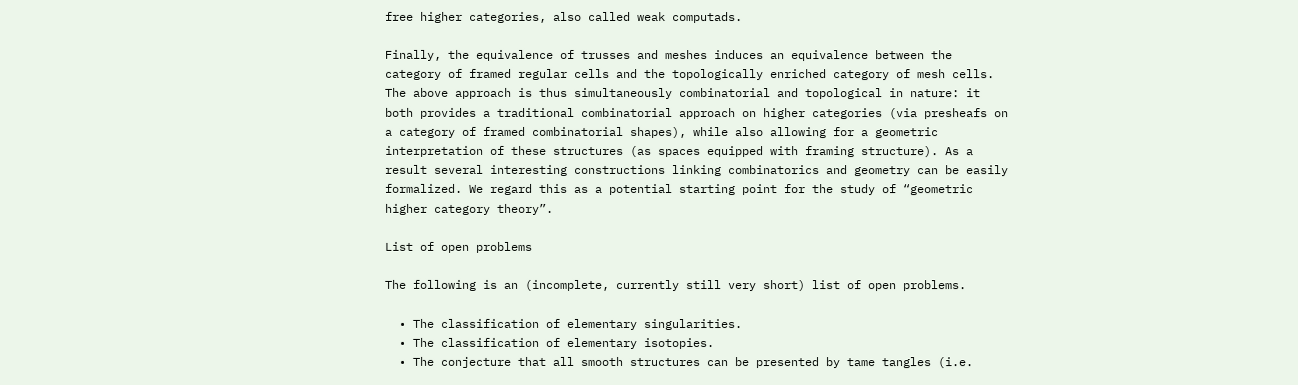free higher categories, also called weak computads.

Finally, the equivalence of trusses and meshes induces an equivalence between the category of framed regular cells and the topologically enriched category of mesh cells. The above approach is thus simultaneously combinatorial and topological in nature: it both provides a traditional combinatorial approach on higher categories (via presheafs on a category of framed combinatorial shapes), while also allowing for a geometric interpretation of these structures (as spaces equipped with framing structure). As a result several interesting constructions linking combinatorics and geometry can be easily formalized. We regard this as a potential starting point for the study of “geometric higher category theory”.

List of open problems

The following is an (incomplete, currently still very short) list of open problems.

  • The classification of elementary singularities.
  • The classification of elementary isotopies.
  • The conjecture that all smooth structures can be presented by tame tangles (i.e.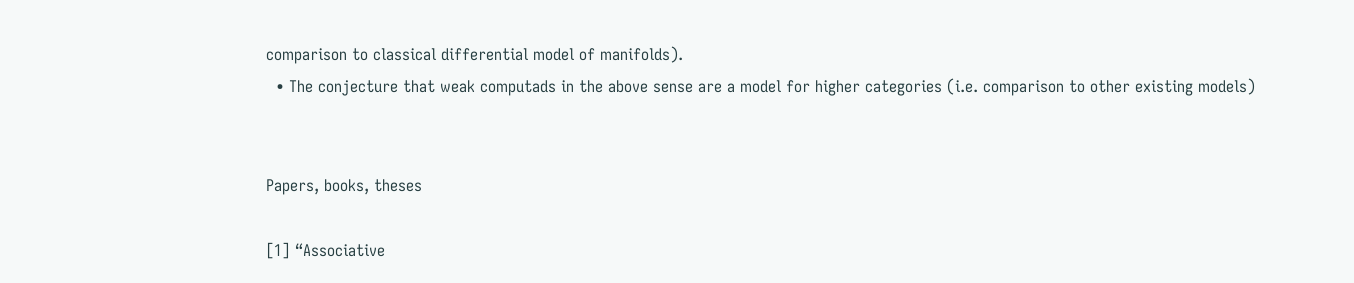comparison to classical differential model of manifolds).
  • The conjecture that weak computads in the above sense are a model for higher categories (i.e. comparison to other existing models)


Papers, books, theses

[1] “Associative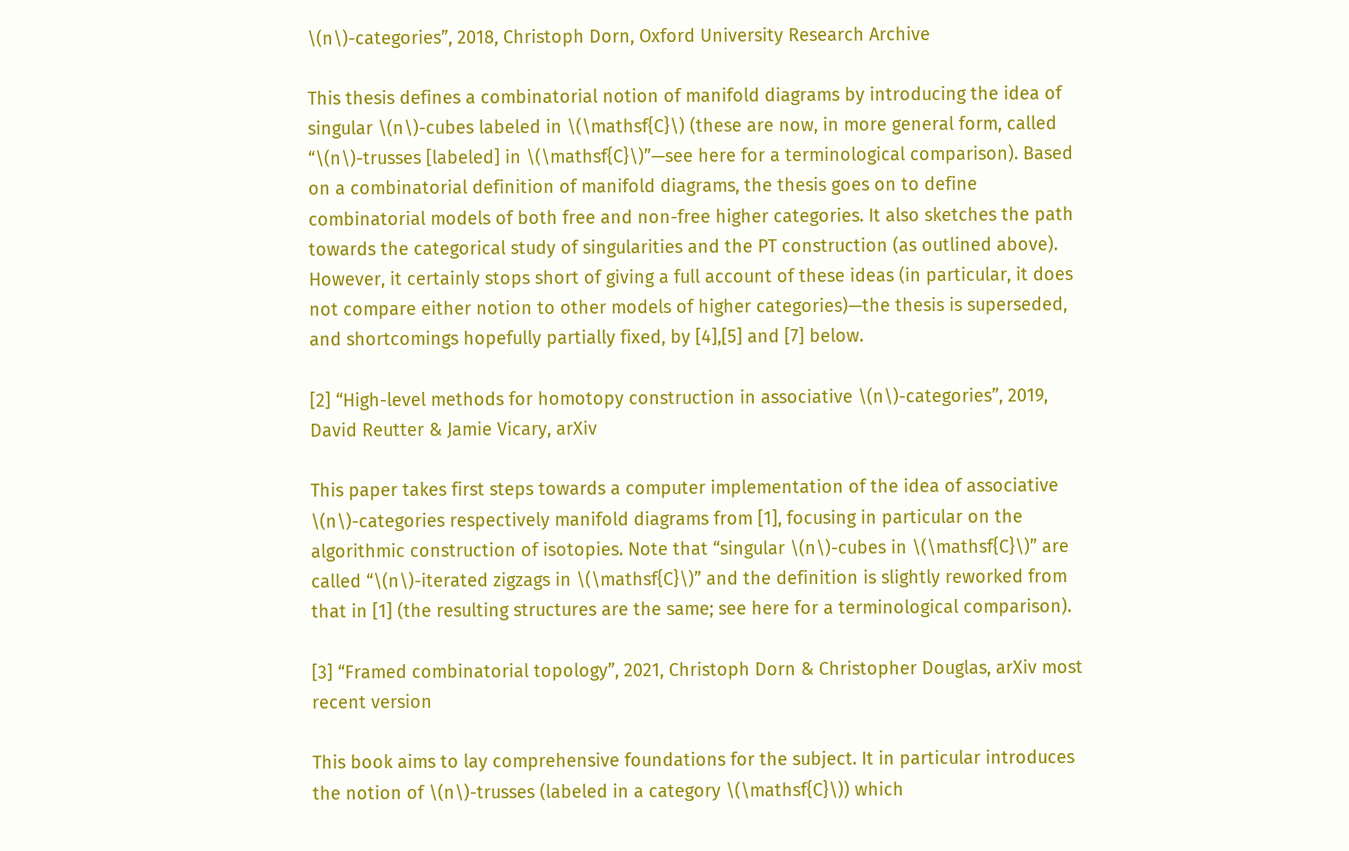\(n\)-categories”, 2018, Christoph Dorn, Oxford University Research Archive

This thesis defines a combinatorial notion of manifold diagrams by introducing the idea of singular \(n\)-cubes labeled in \(\mathsf{C}\) (these are now, in more general form, called “\(n\)-trusses [labeled] in \(\mathsf{C}\)”—see here for a terminological comparison). Based on a combinatorial definition of manifold diagrams, the thesis goes on to define combinatorial models of both free and non-free higher categories. It also sketches the path towards the categorical study of singularities and the PT construction (as outlined above). However, it certainly stops short of giving a full account of these ideas (in particular, it does not compare either notion to other models of higher categories)—the thesis is superseded, and shortcomings hopefully partially fixed, by [4],[5] and [7] below.

[2] “High-level methods for homotopy construction in associative \(n\)-categories”, 2019, David Reutter & Jamie Vicary, arXiv

This paper takes first steps towards a computer implementation of the idea of associative \(n\)-categories respectively manifold diagrams from [1], focusing in particular on the algorithmic construction of isotopies. Note that “singular \(n\)-cubes in \(\mathsf{C}\)” are called “\(n\)-iterated zigzags in \(\mathsf{C}\)” and the definition is slightly reworked from that in [1] (the resulting structures are the same; see here for a terminological comparison).

[3] “Framed combinatorial topology”, 2021, Christoph Dorn & Christopher Douglas, arXiv most recent version

This book aims to lay comprehensive foundations for the subject. It in particular introduces the notion of \(n\)-trusses (labeled in a category \(\mathsf{C}\)) which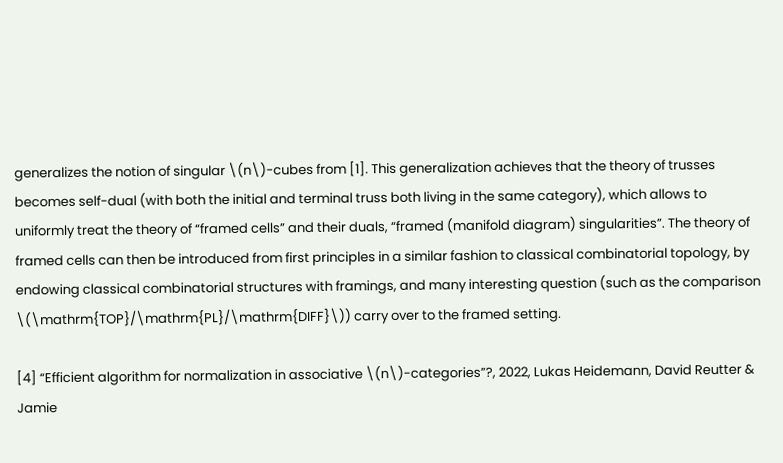generalizes the notion of singular \(n\)-cubes from [1]. This generalization achieves that the theory of trusses becomes self-dual (with both the initial and terminal truss both living in the same category), which allows to uniformly treat the theory of “framed cells” and their duals, “framed (manifold diagram) singularities”. The theory of framed cells can then be introduced from first principles in a similar fashion to classical combinatorial topology, by endowing classical combinatorial structures with framings, and many interesting question (such as the comparison \(\mathrm{TOP}/\mathrm{PL}/\mathrm{DIFF}\)) carry over to the framed setting.

[4] “Efficient algorithm for normalization in associative \(n\)-categories”?, 2022, Lukas Heidemann, David Reutter & Jamie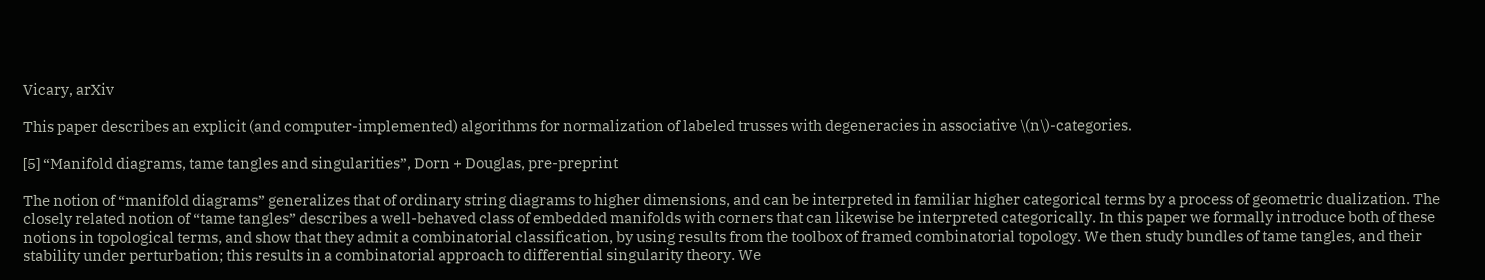Vicary, arXiv

This paper describes an explicit (and computer-implemented) algorithms for normalization of labeled trusses with degeneracies in associative \(n\)-categories.

[5] “Manifold diagrams, tame tangles and singularities”, Dorn + Douglas, pre-preprint

The notion of “manifold diagrams” generalizes that of ordinary string diagrams to higher dimensions, and can be interpreted in familiar higher categorical terms by a process of geometric dualization. The closely related notion of “tame tangles” describes a well-behaved class of embedded manifolds with corners that can likewise be interpreted categorically. In this paper we formally introduce both of these notions in topological terms, and show that they admit a combinatorial classification, by using results from the toolbox of framed combinatorial topology. We then study bundles of tame tangles, and their stability under perturbation; this results in a combinatorial approach to differential singularity theory. We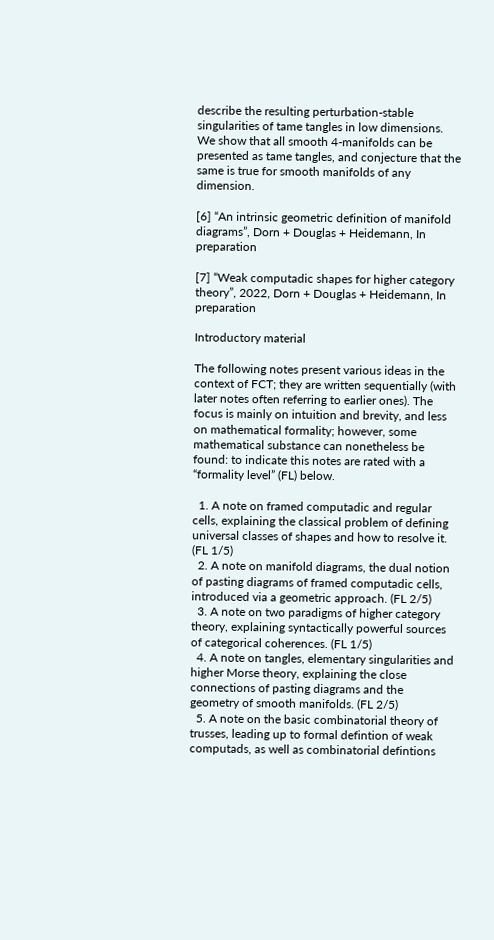describe the resulting perturbation-stable singularities of tame tangles in low dimensions. We show that all smooth 4-manifolds can be presented as tame tangles, and conjecture that the same is true for smooth manifolds of any dimension.

[6] “An intrinsic geometric definition of manifold diagrams”, Dorn + Douglas + Heidemann, In preparation

[7] “Weak computadic shapes for higher category theory”, 2022, Dorn + Douglas + Heidemann, In preparation

Introductory material

The following notes present various ideas in the context of FCT; they are written sequentially (with later notes often referring to earlier ones). The focus is mainly on intuition and brevity, and less on mathematical formality; however, some mathematical substance can nonetheless be found: to indicate this notes are rated with a “formality level” (FL) below.

  1. A note on framed computadic and regular cells, explaining the classical problem of defining universal classes of shapes and how to resolve it. (FL 1/5)
  2. A note on manifold diagrams, the dual notion of pasting diagrams of framed computadic cells, introduced via a geometric approach. (FL 2/5)
  3. A note on two paradigms of higher category theory, explaining syntactically powerful sources of categorical coherences. (FL 1/5)
  4. A note on tangles, elementary singularities and higher Morse theory, explaining the close connections of pasting diagrams and the geometry of smooth manifolds. (FL 2/5)
  5. A note on the basic combinatorial theory of trusses, leading up to formal defintion of weak computads, as well as combinatorial defintions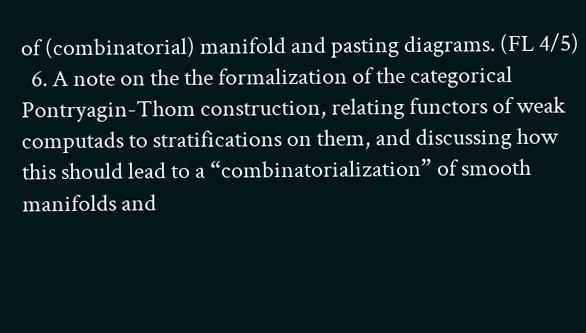of (combinatorial) manifold and pasting diagrams. (FL 4/5)
  6. A note on the the formalization of the categorical Pontryagin-Thom construction, relating functors of weak computads to stratifications on them, and discussing how this should lead to a “combinatorialization” of smooth manifolds and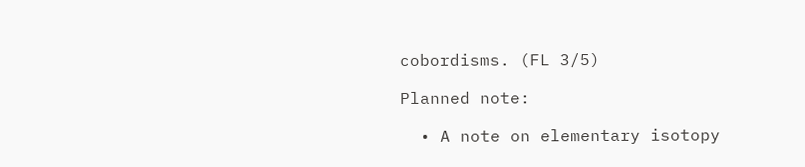cobordisms. (FL 3/5)

Planned note:

  • A note on elementary isotopy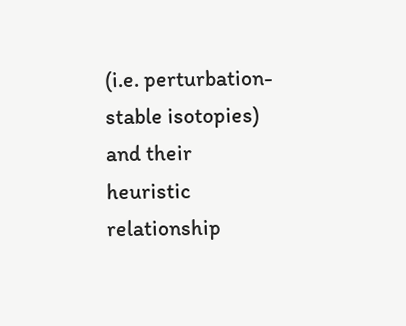(i.e. perturbation-stable isotopies) and their heuristic relationship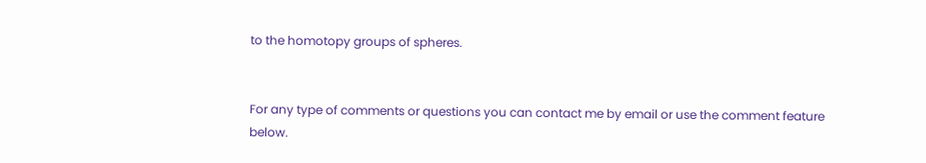to the homotopy groups of spheres.


For any type of comments or questions you can contact me by email or use the comment feature below.